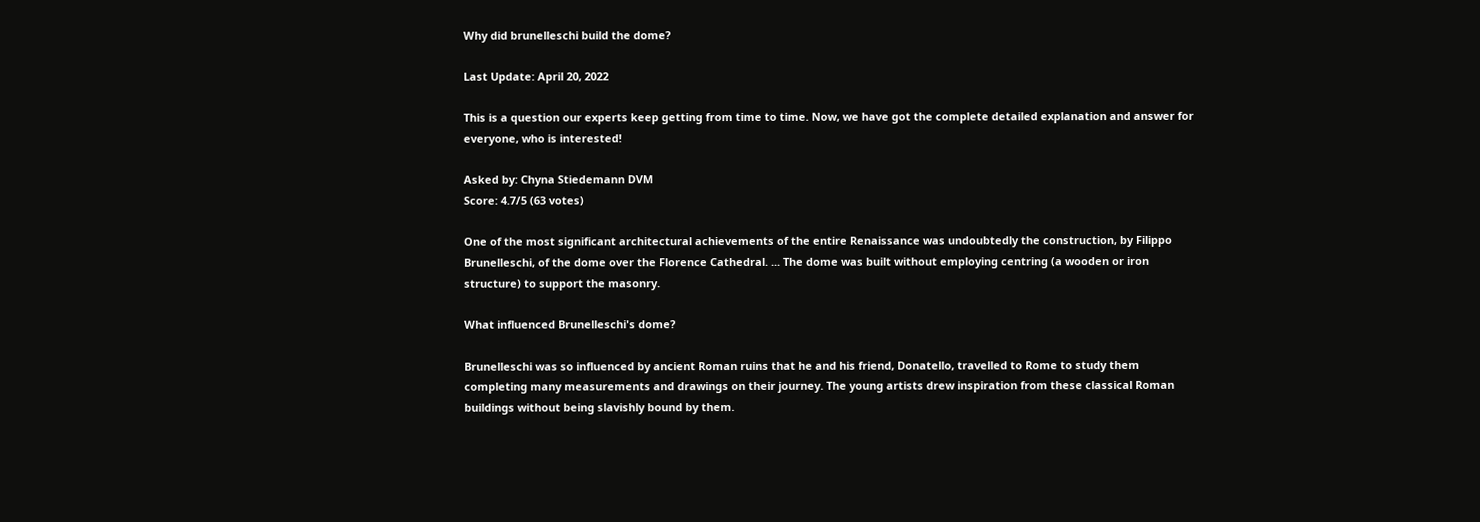Why did brunelleschi build the dome?

Last Update: April 20, 2022

This is a question our experts keep getting from time to time. Now, we have got the complete detailed explanation and answer for everyone, who is interested!

Asked by: Chyna Stiedemann DVM
Score: 4.7/5 (63 votes)

One of the most significant architectural achievements of the entire Renaissance was undoubtedly the construction, by Filippo Brunelleschi, of the dome over the Florence Cathedral. ... The dome was built without employing centring (a wooden or iron structure) to support the masonry.

What influenced Brunelleschi's dome?

Brunelleschi was so influenced by ancient Roman ruins that he and his friend, Donatello, travelled to Rome to study them completing many measurements and drawings on their journey. The young artists drew inspiration from these classical Roman buildings without being slavishly bound by them.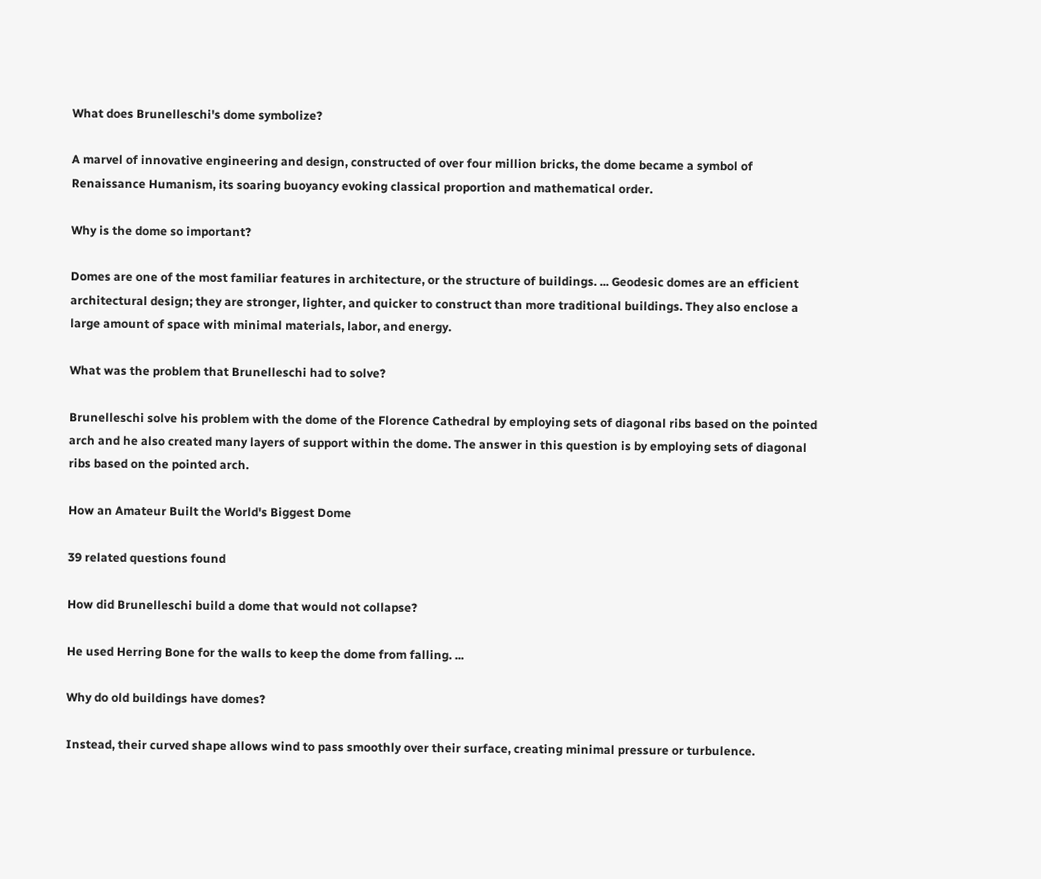What does Brunelleschi's dome symbolize?

A marvel of innovative engineering and design, constructed of over four million bricks, the dome became a symbol of Renaissance Humanism, its soaring buoyancy evoking classical proportion and mathematical order.

Why is the dome so important?

Domes are one of the most familiar features in architecture, or the structure of buildings. ... Geodesic domes are an efficient architectural design; they are stronger, lighter, and quicker to construct than more traditional buildings. They also enclose a large amount of space with minimal materials, labor, and energy.

What was the problem that Brunelleschi had to solve?

Brunelleschi solve his problem with the dome of the Florence Cathedral by employing sets of diagonal ribs based on the pointed arch and he also created many layers of support within the dome. The answer in this question is by employing sets of diagonal ribs based on the pointed arch.

How an Amateur Built the World's Biggest Dome

39 related questions found

How did Brunelleschi build a dome that would not collapse?

He used Herring Bone for the walls to keep the dome from falling. ...

Why do old buildings have domes?

Instead, their curved shape allows wind to pass smoothly over their surface, creating minimal pressure or turbulence.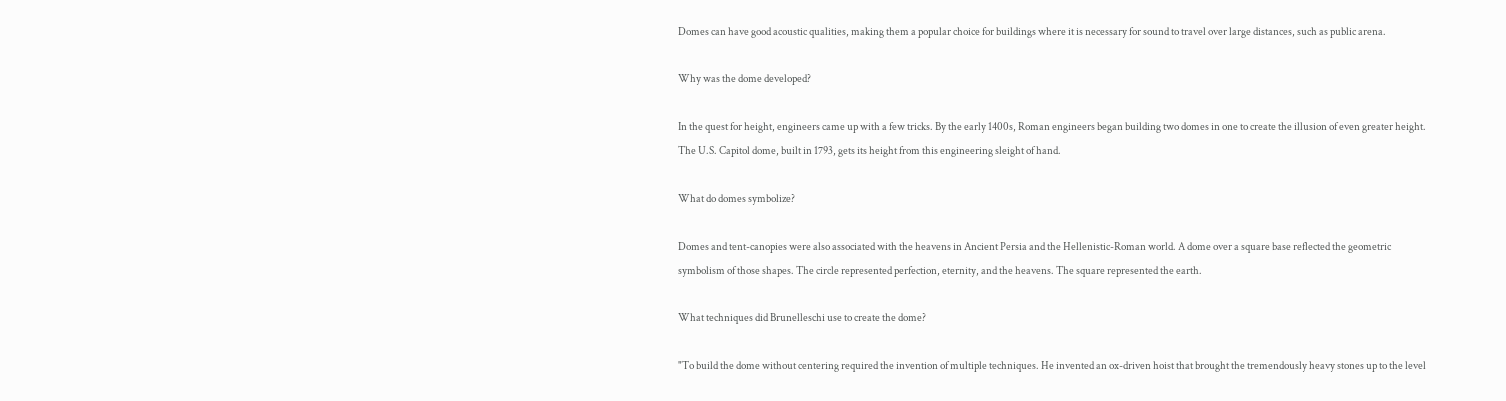Domes can have good acoustic qualities, making them a popular choice for buildings where it is necessary for sound to travel over large distances, such as public arena.

Why was the dome developed?

In the quest for height, engineers came up with a few tricks. By the early 1400s, Roman engineers began building two domes in one to create the illusion of even greater height. The U.S. Capitol dome, built in 1793, gets its height from this engineering sleight of hand.

What do domes symbolize?

Domes and tent-canopies were also associated with the heavens in Ancient Persia and the Hellenistic-Roman world. A dome over a square base reflected the geometric symbolism of those shapes. The circle represented perfection, eternity, and the heavens. The square represented the earth.

What techniques did Brunelleschi use to create the dome?

"To build the dome without centering required the invention of multiple techniques. He invented an ox-driven hoist that brought the tremendously heavy stones up to the level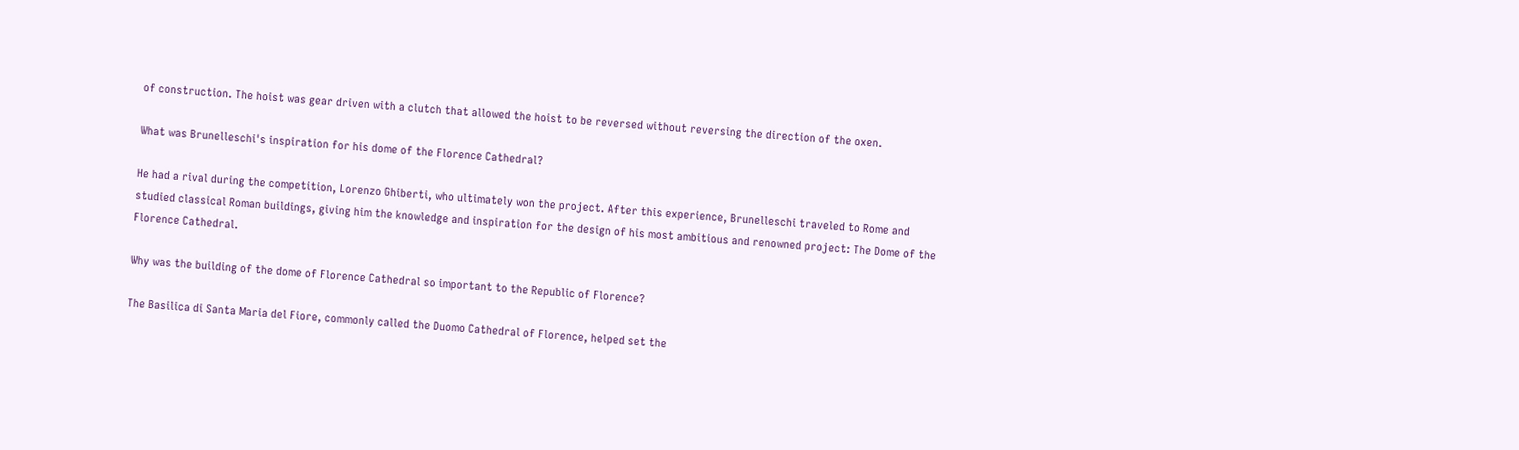of construction. The hoist was gear driven with a clutch that allowed the hoist to be reversed without reversing the direction of the oxen.

What was Brunelleschi's inspiration for his dome of the Florence Cathedral?

He had a rival during the competition, Lorenzo Ghiberti, who ultimately won the project. After this experience, Brunelleschi traveled to Rome and studied classical Roman buildings, giving him the knowledge and inspiration for the design of his most ambitious and renowned project: The Dome of the Florence Cathedral.

Why was the building of the dome of Florence Cathedral so important to the Republic of Florence?

The Basilica di Santa Maria del Fiore, commonly called the Duomo Cathedral of Florence, helped set the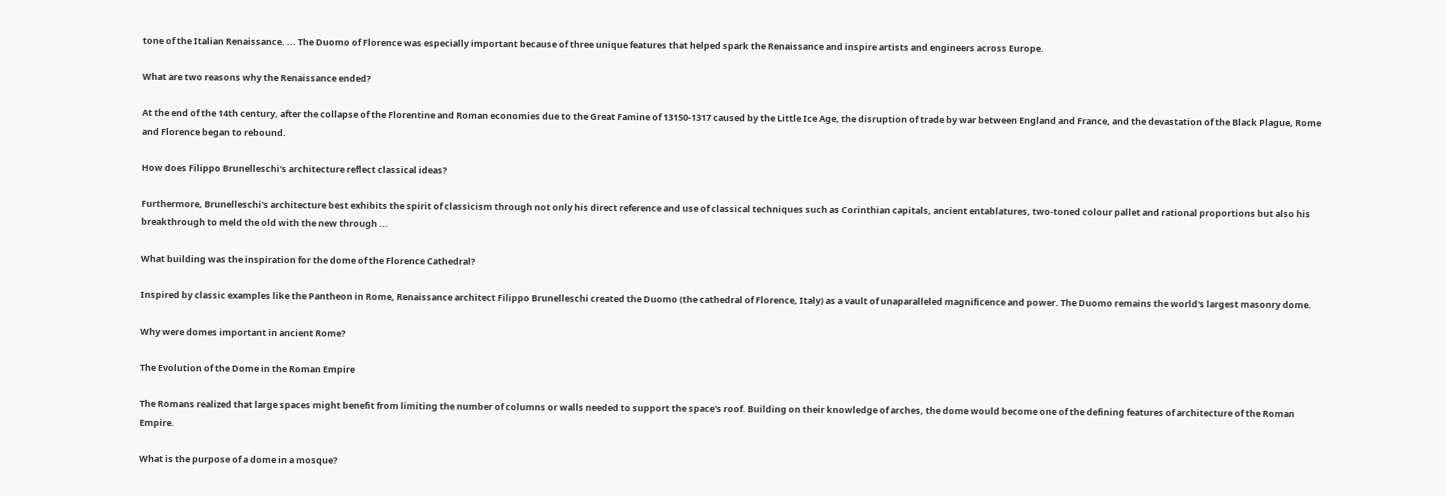tone of the Italian Renaissance. ... The Duomo of Florence was especially important because of three unique features that helped spark the Renaissance and inspire artists and engineers across Europe.

What are two reasons why the Renaissance ended?

At the end of the 14th century, after the collapse of the Florentine and Roman economies due to the Great Famine of 13150-1317 caused by the Little Ice Age, the disruption of trade by war between England and France, and the devastation of the Black Plague, Rome and Florence began to rebound.

How does Filippo Brunelleschi's architecture reflect classical ideas?

Furthermore, Brunelleschi's architecture best exhibits the spirit of classicism through not only his direct reference and use of classical techniques such as Corinthian capitals, ancient entablatures, two-toned colour pallet and rational proportions but also his breakthrough to meld the old with the new through ...

What building was the inspiration for the dome of the Florence Cathedral?

Inspired by classic examples like the Pantheon in Rome, Renaissance architect Filippo Brunelleschi created the Duomo (the cathedral of Florence, Italy) as a vault of unaparalleled magnificence and power. The Duomo remains the world's largest masonry dome.

Why were domes important in ancient Rome?

The Evolution of the Dome in the Roman Empire

The Romans realized that large spaces might benefit from limiting the number of columns or walls needed to support the space's roof. Building on their knowledge of arches, the dome would become one of the defining features of architecture of the Roman Empire.

What is the purpose of a dome in a mosque?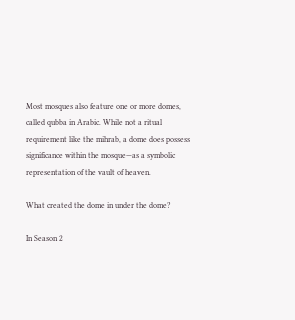Most mosques also feature one or more domes, called qubba in Arabic. While not a ritual requirement like the mihrab, a dome does possess significance within the mosque—as a symbolic representation of the vault of heaven.

What created the dome in under the dome?

In Season 2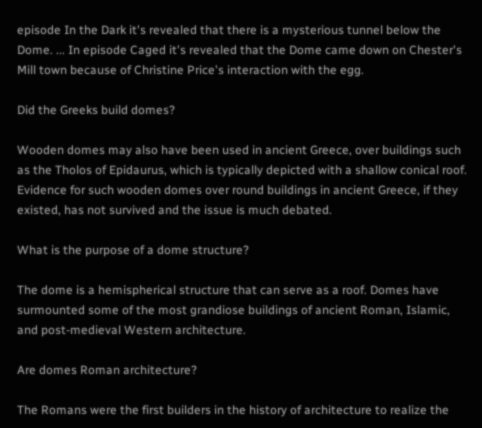episode In the Dark it's revealed that there is a mysterious tunnel below the Dome. ... In episode Caged it's revealed that the Dome came down on Chester's Mill town because of Christine Price's interaction with the egg.

Did the Greeks build domes?

Wooden domes may also have been used in ancient Greece, over buildings such as the Tholos of Epidaurus, which is typically depicted with a shallow conical roof. Evidence for such wooden domes over round buildings in ancient Greece, if they existed, has not survived and the issue is much debated.

What is the purpose of a dome structure?

The dome is a hemispherical structure that can serve as a roof. Domes have surmounted some of the most grandiose buildings of ancient Roman, Islamic, and post-medieval Western architecture.

Are domes Roman architecture?

The Romans were the first builders in the history of architecture to realize the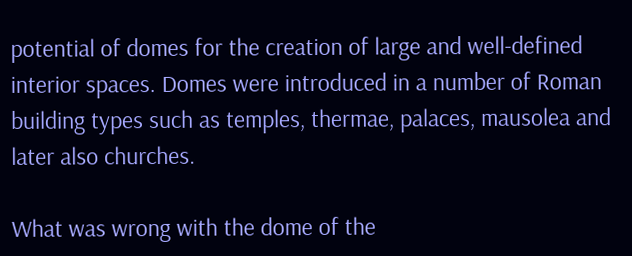potential of domes for the creation of large and well-defined interior spaces. Domes were introduced in a number of Roman building types such as temples, thermae, palaces, mausolea and later also churches.

What was wrong with the dome of the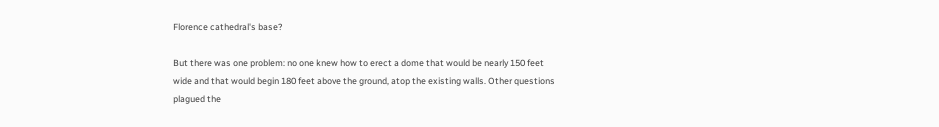Florence cathedral's base?

But there was one problem: no one knew how to erect a dome that would be nearly 150 feet wide and that would begin 180 feet above the ground, atop the existing walls. Other questions plagued the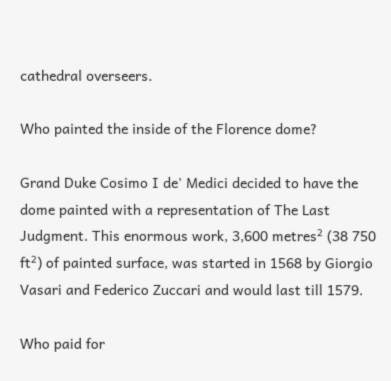cathedral overseers.

Who painted the inside of the Florence dome?

Grand Duke Cosimo I de' Medici decided to have the dome painted with a representation of The Last Judgment. This enormous work, 3,600 metres² (38 750 ft²) of painted surface, was started in 1568 by Giorgio Vasari and Federico Zuccari and would last till 1579.

Who paid for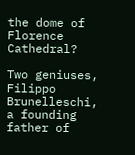the dome of Florence Cathedral?

Two geniuses, Filippo Brunelleschi, a founding father of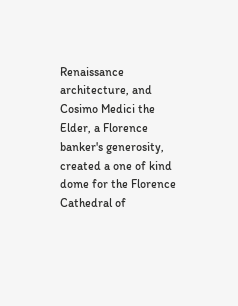Renaissance architecture, and Cosimo Medici the Elder, a Florence banker's generosity, created a one of kind dome for the Florence Cathedral of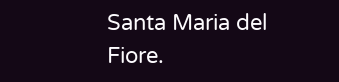Santa Maria del Fiore.